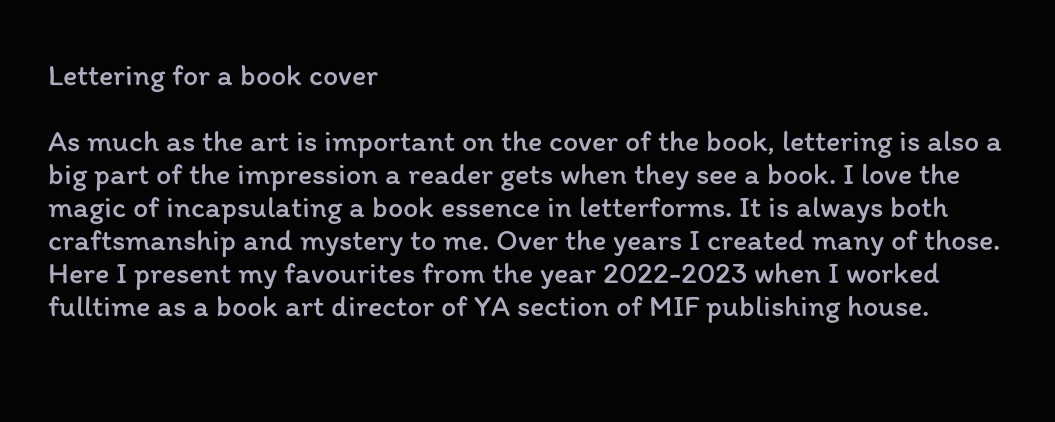Lettering for a book cover

As much as the art is important on the cover of the book, lettering is also a big part of the impression a reader gets when they see a book. I love the magic of incapsulating a book essence in letterforms. It is always both craftsmanship and mystery to me. Over the years I created many of those. Here I present my favourites from the year 2022-2023 when I worked fulltime as a book art director of YA section of MIF publishing house.